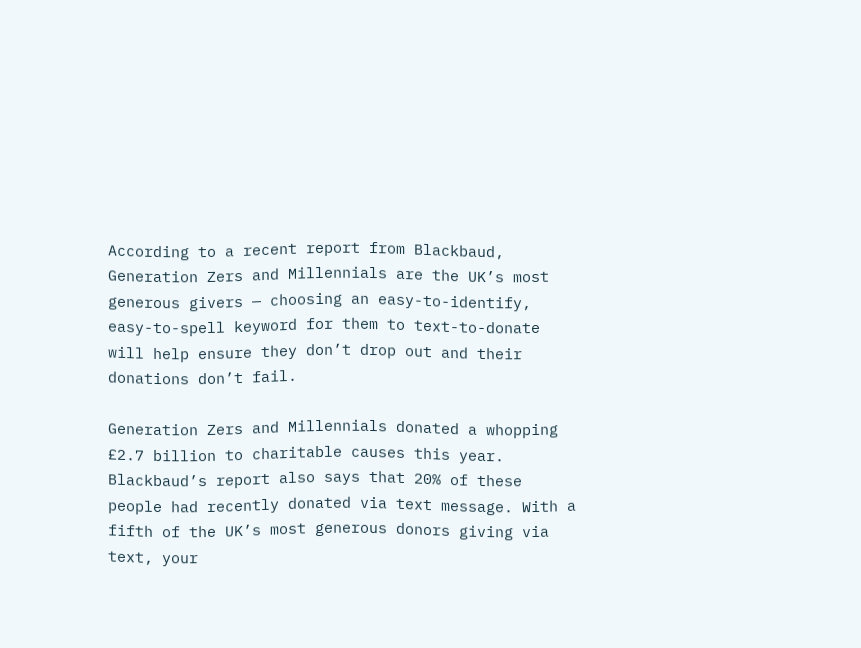According to a recent report from Blackbaud, Generation Zers and Millennials are the UK’s most generous givers — choosing an easy-to-identify, easy-to-spell keyword for them to text-to-donate will help ensure they don’t drop out and their donations don’t fail.

Generation Zers and Millennials donated a whopping £2.7 billion to charitable causes this year. Blackbaud’s report also says that 20% of these people had recently donated via text message. With a fifth of the UK’s most generous donors giving via text, your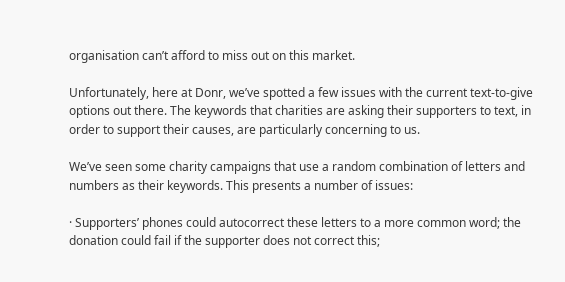organisation can’t afford to miss out on this market.

Unfortunately, here at Donr, we’ve spotted a few issues with the current text-to-give options out there. The keywords that charities are asking their supporters to text, in order to support their causes, are particularly concerning to us.

We’ve seen some charity campaigns that use a random combination of letters and numbers as their keywords. This presents a number of issues:

· Supporters’ phones could autocorrect these letters to a more common word; the donation could fail if the supporter does not correct this;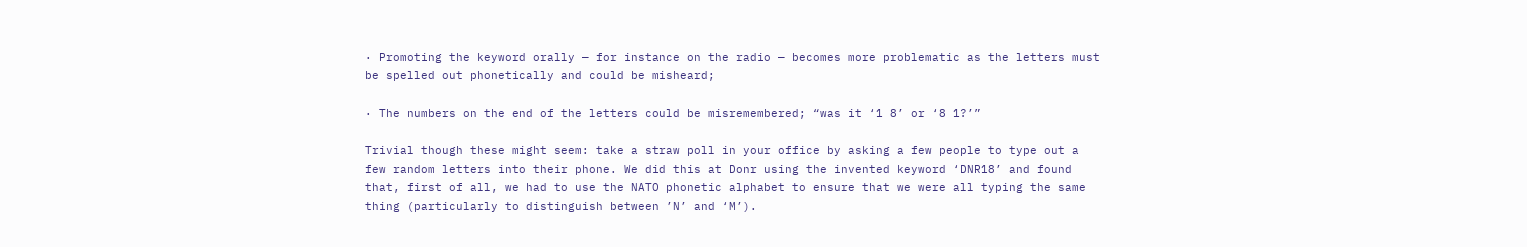· Promoting the keyword orally — for instance on the radio — becomes more problematic as the letters must be spelled out phonetically and could be misheard;

· The numbers on the end of the letters could be misremembered; “was it ‘1 8’ or ‘8 1?’”

Trivial though these might seem: take a straw poll in your office by asking a few people to type out a few random letters into their phone. We did this at Donr using the invented keyword ‘DNR18’ and found that, first of all, we had to use the NATO phonetic alphabet to ensure that we were all typing the same thing (particularly to distinguish between ’N’ and ‘M’).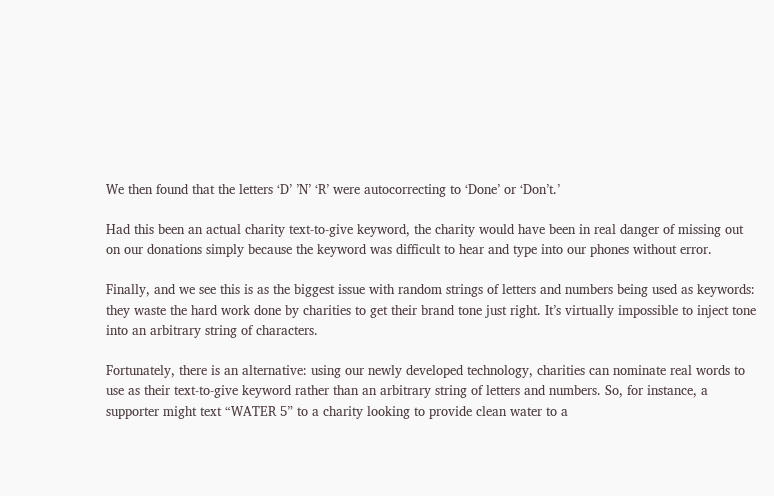We then found that the letters ‘D’ ’N’ ‘R’ were autocorrecting to ‘Done’ or ‘Don’t.’

Had this been an actual charity text-to-give keyword, the charity would have been in real danger of missing out on our donations simply because the keyword was difficult to hear and type into our phones without error.

Finally, and we see this is as the biggest issue with random strings of letters and numbers being used as keywords: they waste the hard work done by charities to get their brand tone just right. It’s virtually impossible to inject tone into an arbitrary string of characters.

Fortunately, there is an alternative: using our newly developed technology, charities can nominate real words to use as their text-to-give keyword rather than an arbitrary string of letters and numbers. So, for instance, a supporter might text “WATER 5” to a charity looking to provide clean water to a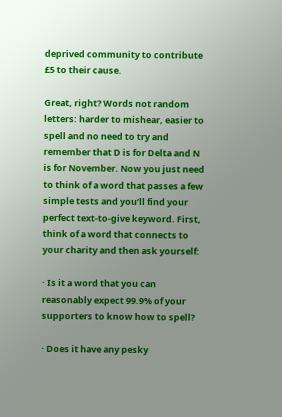deprived community to contribute £5 to their cause.

Great, right? Words not random letters: harder to mishear, easier to spell and no need to try and remember that D is for Delta and N is for November. Now you just need to think of a word that passes a few simple tests and you’ll find your perfect text-to-give keyword. First, think of a word that connects to your charity and then ask yourself:

· Is it a word that you can reasonably expect 99.9% of your supporters to know how to spell?

· Does it have any pesky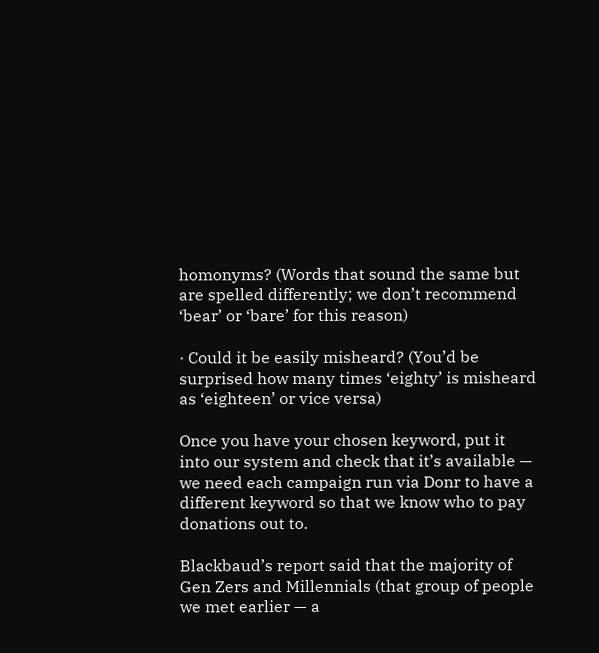homonyms? (Words that sound the same but are spelled differently; we don’t recommend ‘bear’ or ‘bare’ for this reason)

· Could it be easily misheard? (You’d be surprised how many times ‘eighty’ is misheard as ‘eighteen’ or vice versa)

Once you have your chosen keyword, put it into our system and check that it’s available — we need each campaign run via Donr to have a different keyword so that we know who to pay donations out to.

Blackbaud’s report said that the majority of Gen Zers and Millennials (that group of people we met earlier — a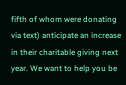fifth of whom were donating via text) anticipate an increase in their charitable giving next year. We want to help you be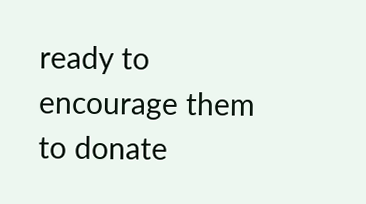ready to encourage them to donate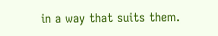in a way that suits them.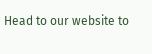Head to our website to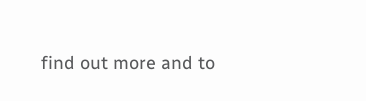find out more and to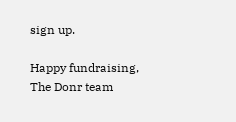sign up.

Happy fundraising,
The Donr team